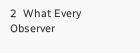2  What Every Observer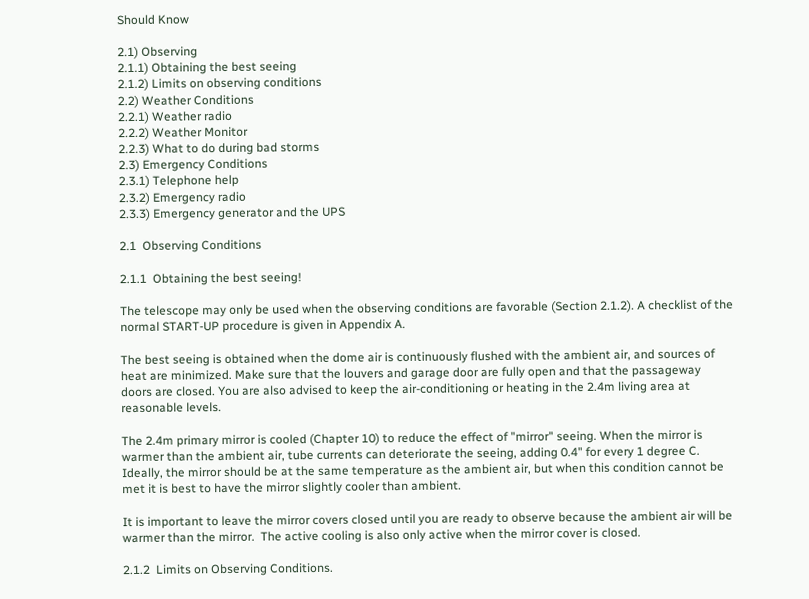Should Know

2.1) Observing
2.1.1) Obtaining the best seeing
2.1.2) Limits on observing conditions
2.2) Weather Conditions
2.2.1) Weather radio
2.2.2) Weather Monitor
2.2.3) What to do during bad storms
2.3) Emergency Conditions
2.3.1) Telephone help
2.3.2) Emergency radio
2.3.3) Emergency generator and the UPS

2.1  Observing Conditions

2.1.1  Obtaining the best seeing!

The telescope may only be used when the observing conditions are favorable (Section 2.1.2). A checklist of the normal START-UP procedure is given in Appendix A.

The best seeing is obtained when the dome air is continuously flushed with the ambient air, and sources of heat are minimized. Make sure that the louvers and garage door are fully open and that the passageway doors are closed. You are also advised to keep the air-conditioning or heating in the 2.4m living area at reasonable levels.

The 2.4m primary mirror is cooled (Chapter 10) to reduce the effect of "mirror" seeing. When the mirror is warmer than the ambient air, tube currents can deteriorate the seeing, adding 0.4" for every 1 degree C. Ideally, the mirror should be at the same temperature as the ambient air, but when this condition cannot be met it is best to have the mirror slightly cooler than ambient.

It is important to leave the mirror covers closed until you are ready to observe because the ambient air will be warmer than the mirror.  The active cooling is also only active when the mirror cover is closed.

2.1.2  Limits on Observing Conditions.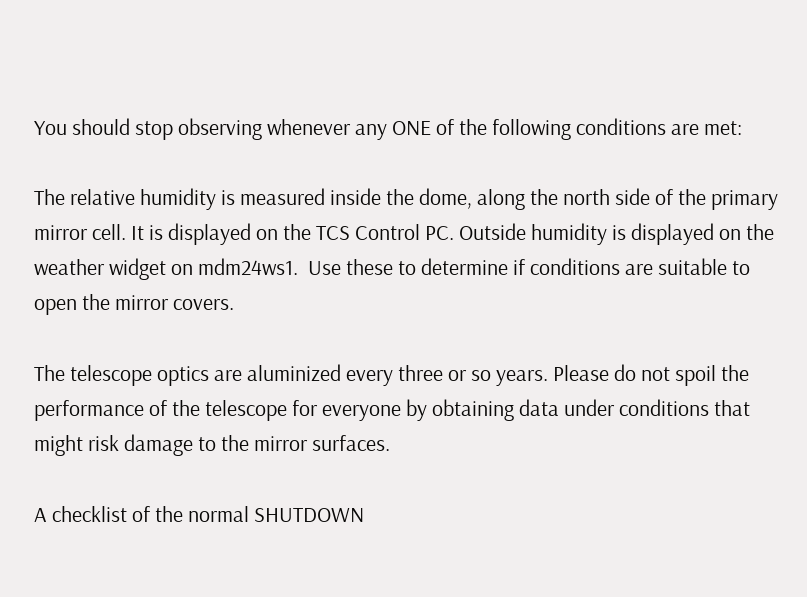You should stop observing whenever any ONE of the following conditions are met:

The relative humidity is measured inside the dome, along the north side of the primary mirror cell. It is displayed on the TCS Control PC. Outside humidity is displayed on the weather widget on mdm24ws1.  Use these to determine if conditions are suitable to open the mirror covers.

The telescope optics are aluminized every three or so years. Please do not spoil the performance of the telescope for everyone by obtaining data under conditions that might risk damage to the mirror surfaces.

A checklist of the normal SHUTDOWN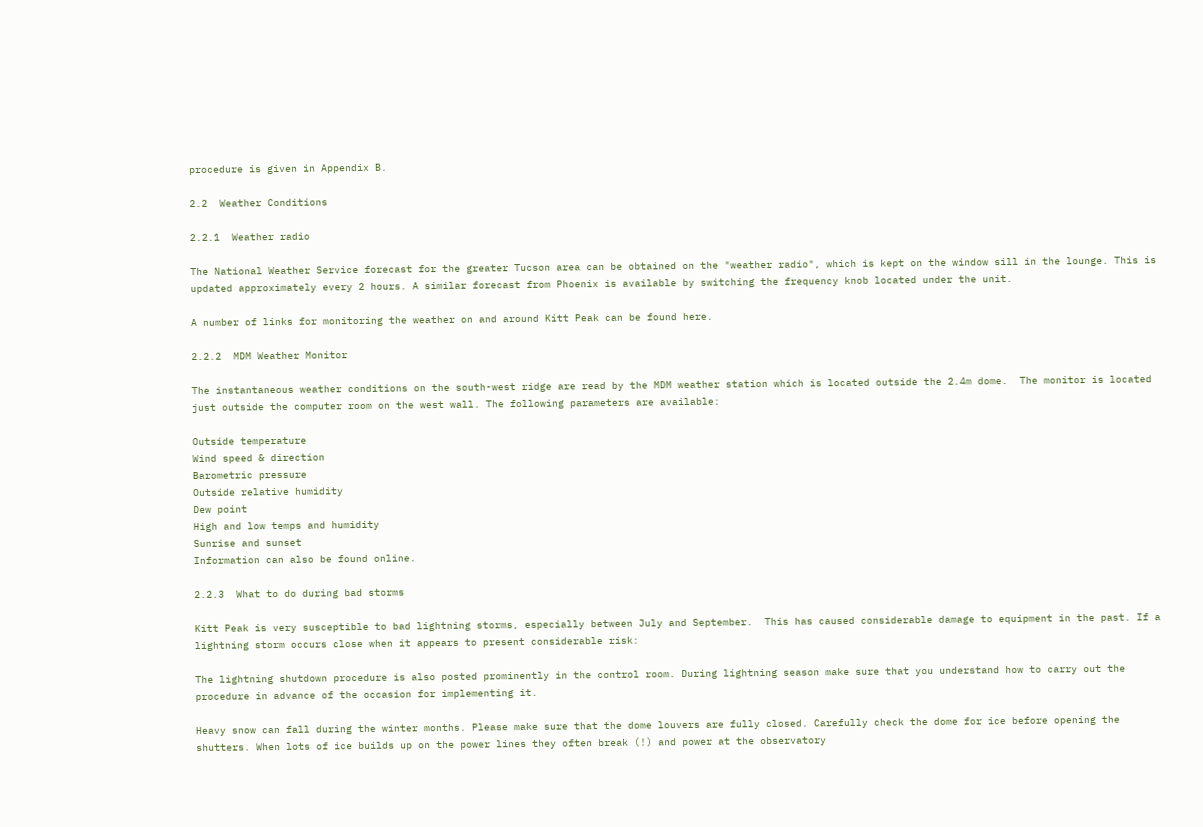procedure is given in Appendix B.

2.2  Weather Conditions

2.2.1  Weather radio

The National Weather Service forecast for the greater Tucson area can be obtained on the "weather radio", which is kept on the window sill in the lounge. This is updated approximately every 2 hours. A similar forecast from Phoenix is available by switching the frequency knob located under the unit.

A number of links for monitoring the weather on and around Kitt Peak can be found here.

2.2.2  MDM Weather Monitor

The instantaneous weather conditions on the south-west ridge are read by the MDM weather station which is located outside the 2.4m dome.  The monitor is located just outside the computer room on the west wall. The following parameters are available:

Outside temperature
Wind speed & direction
Barometric pressure
Outside relative humidity
Dew point
High and low temps and humidity
Sunrise and sunset
Information can also be found online.

2.2.3  What to do during bad storms

Kitt Peak is very susceptible to bad lightning storms, especially between July and September.  This has caused considerable damage to equipment in the past. If a lightning storm occurs close when it appears to present considerable risk:

The lightning shutdown procedure is also posted prominently in the control room. During lightning season make sure that you understand how to carry out the procedure in advance of the occasion for implementing it.

Heavy snow can fall during the winter months. Please make sure that the dome louvers are fully closed. Carefully check the dome for ice before opening the shutters. When lots of ice builds up on the power lines they often break (!) and power at the observatory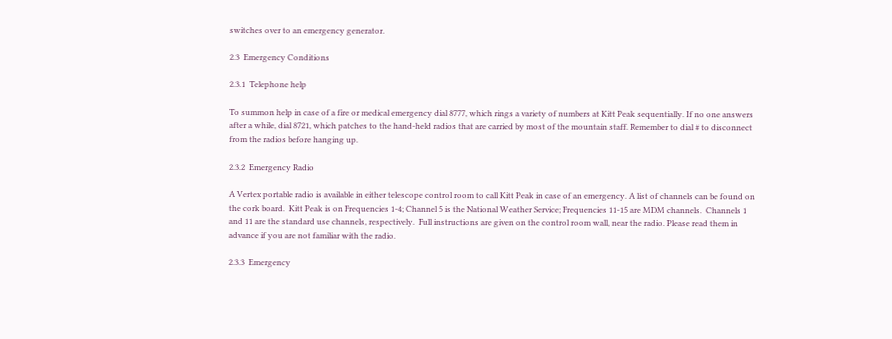switches over to an emergency generator.

2.3  Emergency Conditions

2.3.1  Telephone help

To summon help in case of a fire or medical emergency dial 8777, which rings a variety of numbers at Kitt Peak sequentially. If no one answers after a while, dial 8721, which patches to the hand-held radios that are carried by most of the mountain staff. Remember to dial # to disconnect from the radios before hanging up.

2.3.2  Emergency Radio

A Vertex portable radio is available in either telescope control room to call Kitt Peak in case of an emergency. A list of channels can be found on the cork board.  Kitt Peak is on Frequencies 1-4; Channel 5 is the National Weather Service; Frequencies 11-15 are MDM channels.  Channels 1 and 11 are the standard use channels, respectively.  Full instructions are given on the control room wall, near the radio. Please read them in advance if you are not familiar with the radio.

2.3.3  Emergency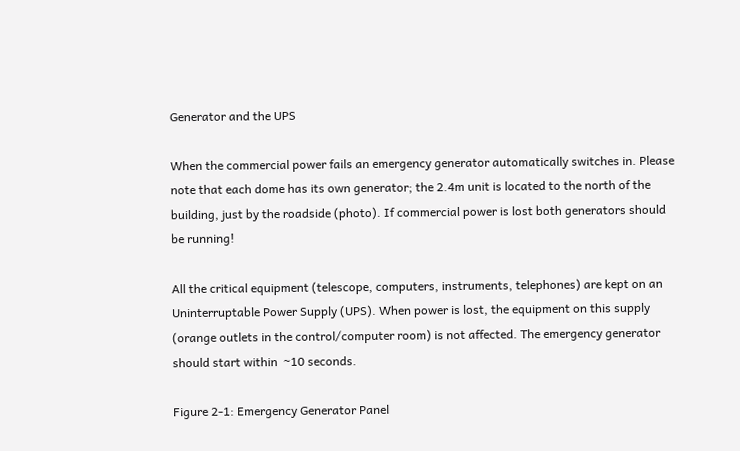Generator and the UPS

When the commercial power fails an emergency generator automatically switches in. Please note that each dome has its own generator; the 2.4m unit is located to the north of the building, just by the roadside (photo). If commercial power is lost both generators should be running!

All the critical equipment (telescope, computers, instruments, telephones) are kept on an Uninterruptable Power Supply (UPS). When power is lost, the equipment on this supply (orange outlets in the control/computer room) is not affected. The emergency generator should start within  ~10 seconds.

Figure 2-1: Emergency Generator Panel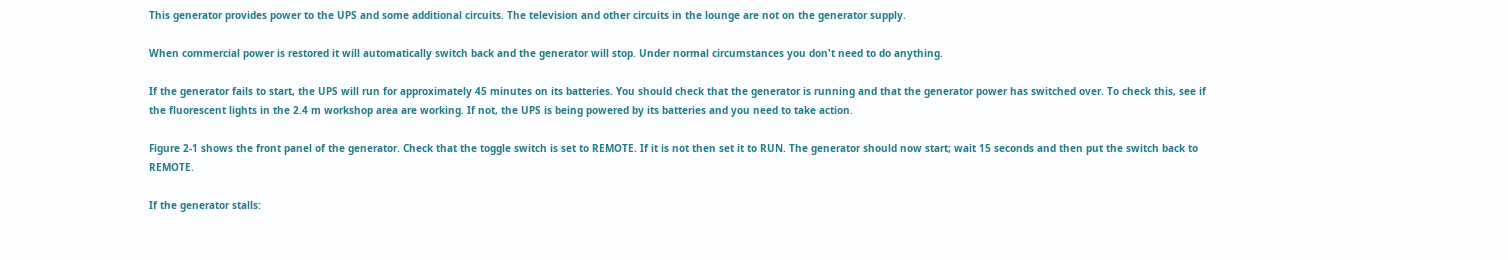This generator provides power to the UPS and some additional circuits. The television and other circuits in the lounge are not on the generator supply.

When commercial power is restored it will automatically switch back and the generator will stop. Under normal circumstances you don't need to do anything.

If the generator fails to start, the UPS will run for approximately 45 minutes on its batteries. You should check that the generator is running and that the generator power has switched over. To check this, see if the fluorescent lights in the 2.4 m workshop area are working. If not, the UPS is being powered by its batteries and you need to take action.

Figure 2-1 shows the front panel of the generator. Check that the toggle switch is set to REMOTE. If it is not then set it to RUN. The generator should now start; wait 15 seconds and then put the switch back to REMOTE.

If the generator stalls: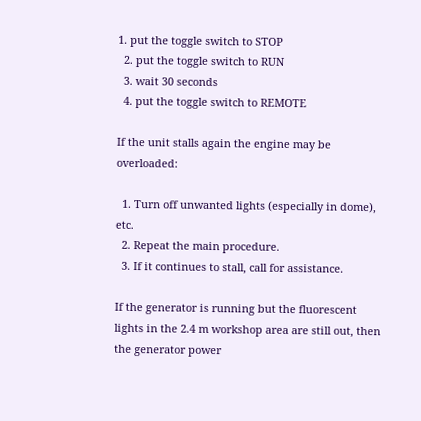1. put the toggle switch to STOP
  2. put the toggle switch to RUN
  3. wait 30 seconds
  4. put the toggle switch to REMOTE

If the unit stalls again the engine may be overloaded:

  1. Turn off unwanted lights (especially in dome), etc.
  2. Repeat the main procedure.
  3. If it continues to stall, call for assistance.

If the generator is running but the fluorescent lights in the 2.4 m workshop area are still out, then the generator power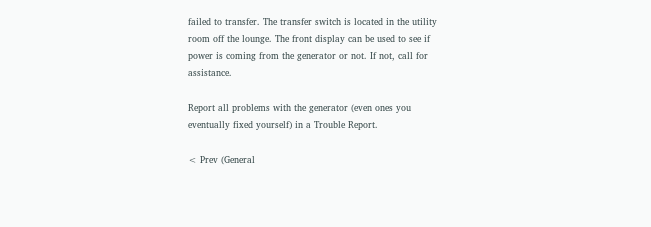failed to transfer. The transfer switch is located in the utility room off the lounge. The front display can be used to see if power is coming from the generator or not. If not, call for assistance.

Report all problems with the generator (even ones you eventually fixed yourself) in a Trouble Report.

< Prev (General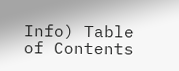Info) Table of Contents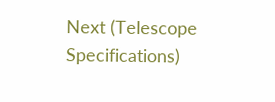Next (Telescope Specifications)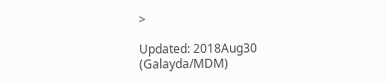>

Updated: 2018Aug30 (Galayda/MDM)